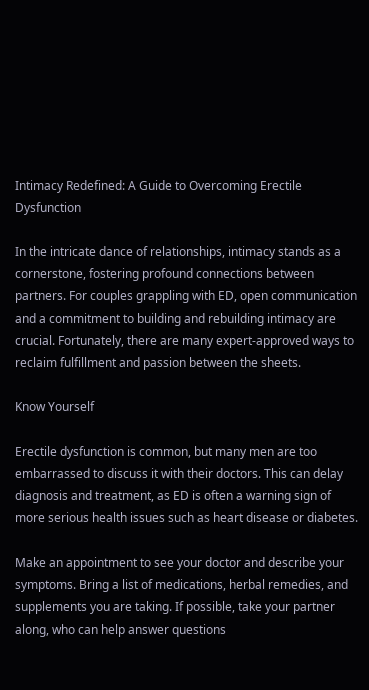Intimacy Redefined: A Guide to Overcoming Erectile Dysfunction

In the intricate dance of relationships, intimacy stands as a cornerstone, fostering profound connections between partners. For couples grappling with ED, open communication and a commitment to building and rebuilding intimacy are crucial. Fortunately, there are many expert-approved ways to reclaim fulfillment and passion between the sheets.

Know Yourself

Erectile dysfunction is common, but many men are too embarrassed to discuss it with their doctors. This can delay diagnosis and treatment, as ED is often a warning sign of more serious health issues such as heart disease or diabetes.

Make an appointment to see your doctor and describe your symptoms. Bring a list of medications, herbal remedies, and supplements you are taking. If possible, take your partner along, who can help answer questions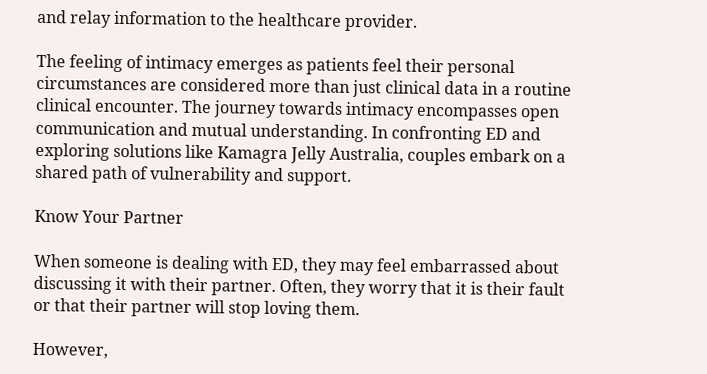and relay information to the healthcare provider.

The feeling of intimacy emerges as patients feel their personal circumstances are considered more than just clinical data in a routine clinical encounter. The journey towards intimacy encompasses open communication and mutual understanding. In confronting ED and exploring solutions like Kamagra Jelly Australia, couples embark on a shared path of vulnerability and support.

Know Your Partner

When someone is dealing with ED, they may feel embarrassed about discussing it with their partner. Often, they worry that it is their fault or that their partner will stop loving them.

However,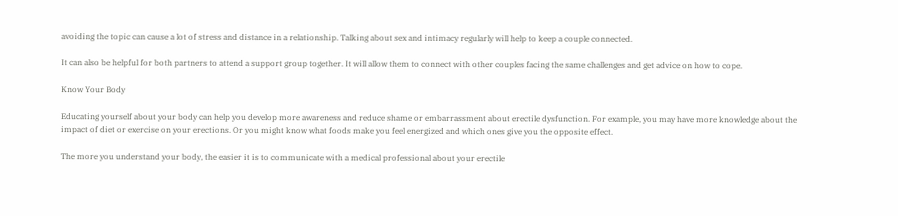avoiding the topic can cause a lot of stress and distance in a relationship. Talking about sex and intimacy regularly will help to keep a couple connected.

It can also be helpful for both partners to attend a support group together. It will allow them to connect with other couples facing the same challenges and get advice on how to cope.

Know Your Body

Educating yourself about your body can help you develop more awareness and reduce shame or embarrassment about erectile dysfunction. For example, you may have more knowledge about the impact of diet or exercise on your erections. Or you might know what foods make you feel energized and which ones give you the opposite effect.

The more you understand your body, the easier it is to communicate with a medical professional about your erectile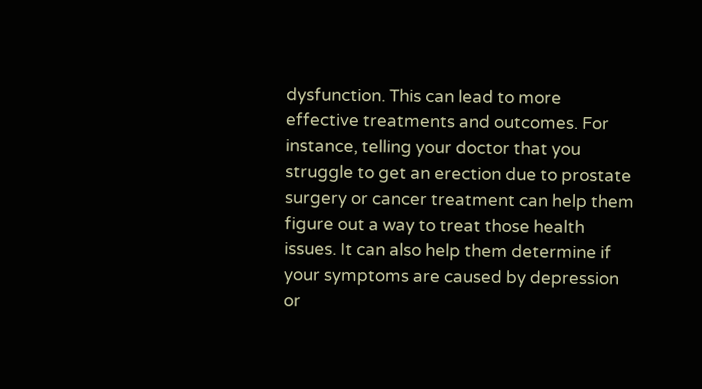dysfunction. This can lead to more effective treatments and outcomes. For instance, telling your doctor that you struggle to get an erection due to prostate surgery or cancer treatment can help them figure out a way to treat those health issues. It can also help them determine if your symptoms are caused by depression or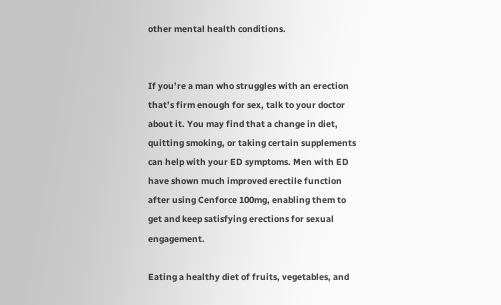other mental health conditions.


If you’re a man who struggles with an erection that’s firm enough for sex, talk to your doctor about it. You may find that a change in diet, quitting smoking, or taking certain supplements can help with your ED symptoms. Men with ED have shown much improved erectile function after using Cenforce 100mg, enabling them to get and keep satisfying erections for sexual engagement.

Eating a healthy diet of fruits, vegetables, and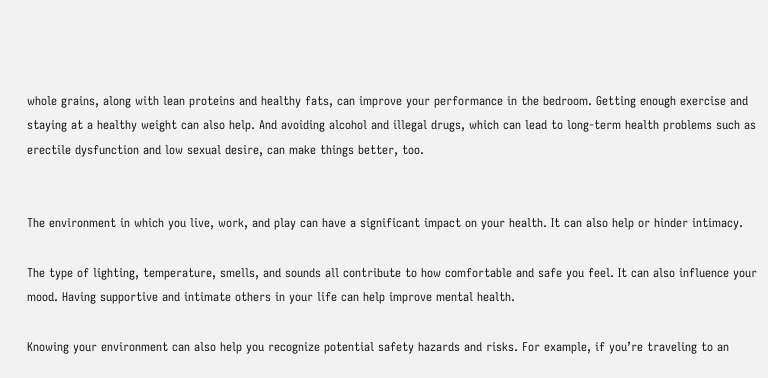whole grains, along with lean proteins and healthy fats, can improve your performance in the bedroom. Getting enough exercise and staying at a healthy weight can also help. And avoiding alcohol and illegal drugs, which can lead to long-term health problems such as erectile dysfunction and low sexual desire, can make things better, too.


The environment in which you live, work, and play can have a significant impact on your health. It can also help or hinder intimacy.

The type of lighting, temperature, smells, and sounds all contribute to how comfortable and safe you feel. It can also influence your mood. Having supportive and intimate others in your life can help improve mental health.

Knowing your environment can also help you recognize potential safety hazards and risks. For example, if you’re traveling to an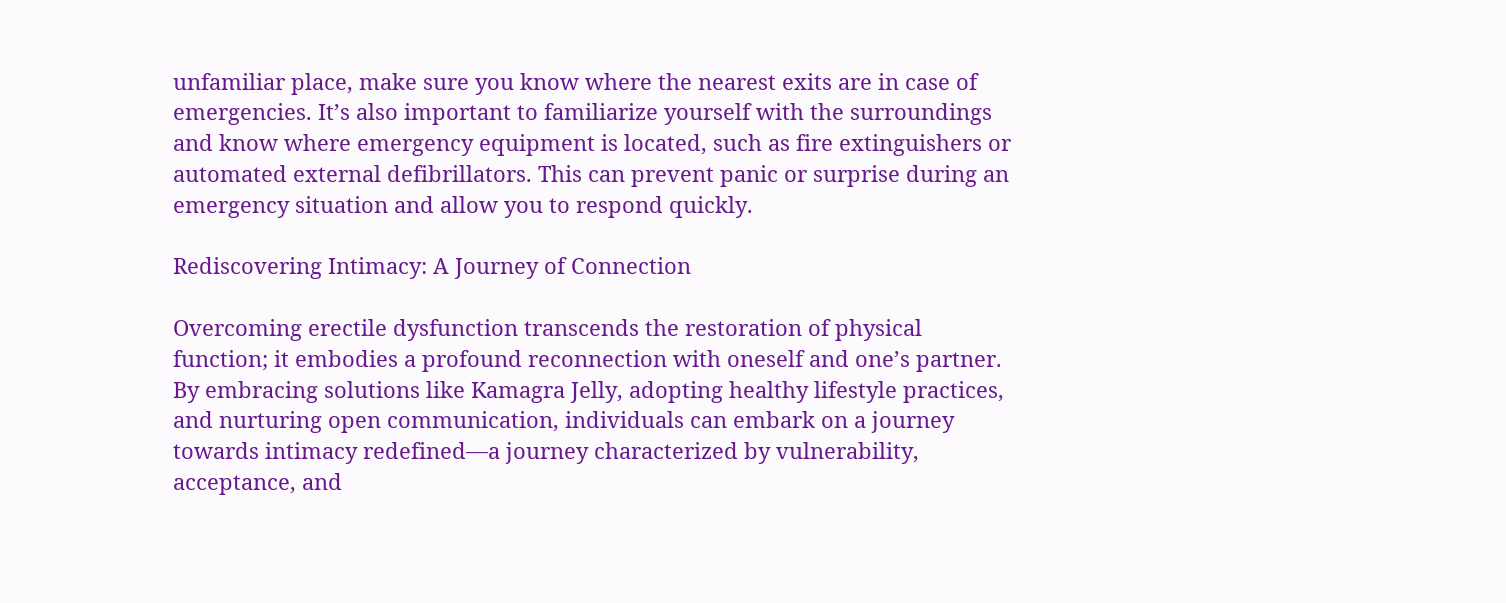unfamiliar place, make sure you know where the nearest exits are in case of emergencies. It’s also important to familiarize yourself with the surroundings and know where emergency equipment is located, such as fire extinguishers or automated external defibrillators. This can prevent panic or surprise during an emergency situation and allow you to respond quickly.

Rediscovering Intimacy: A Journey of Connection

Overcoming erectile dysfunction transcends the restoration of physical function; it embodies a profound reconnection with oneself and one’s partner. By embracing solutions like Kamagra Jelly, adopting healthy lifestyle practices, and nurturing open communication, individuals can embark on a journey towards intimacy redefined—a journey characterized by vulnerability, acceptance, and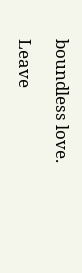boundless love.

Leave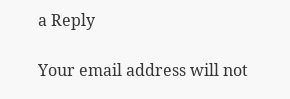a Reply

Your email address will not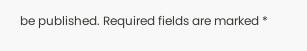be published. Required fields are marked *